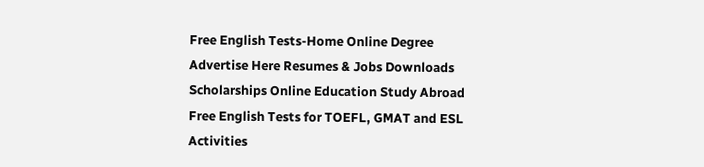Free English Tests-Home Online Degree Advertise Here Resumes & Jobs Downloads Scholarships Online Education Study Abroad Free English Tests for TOEFL, GMAT and ESL Activities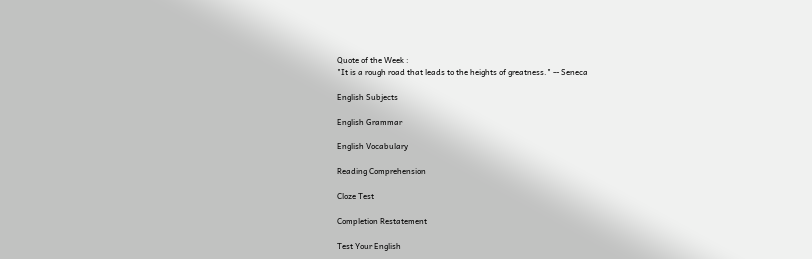Quote of the Week :
"It is a rough road that leads to the heights of greatness." -- Seneca

English Subjects

English Grammar

English Vocabulary

Reading Comprehension

Cloze Test

Completion Restatement

Test Your English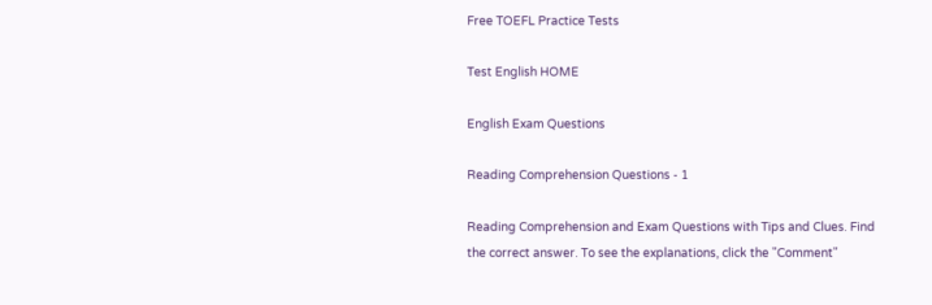Free TOEFL Practice Tests

Test English HOME

English Exam Questions

Reading Comprehension Questions - 1

Reading Comprehension and Exam Questions with Tips and Clues. Find the correct answer. To see the explanations, click the "Comment"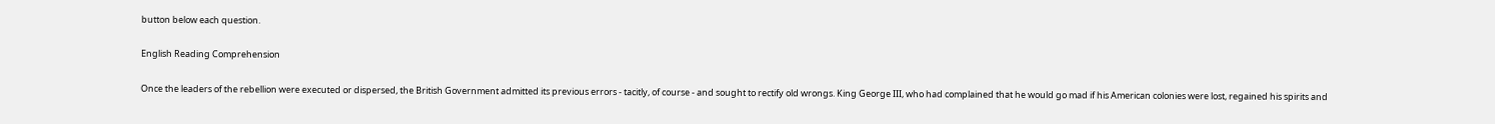button below each question.

English Reading Comprehension

Once the leaders of the rebellion were executed or dispersed, the British Government admitted its previous errors - tacitly, of course - and sought to rectify old wrongs. King George III, who had complained that he would go mad if his American colonies were lost, regained his spirits and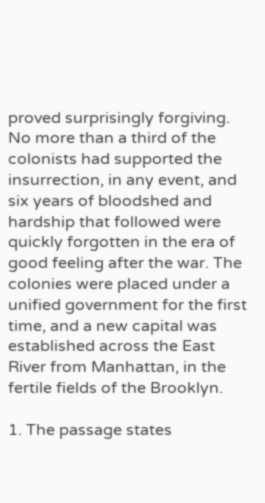proved surprisingly forgiving. No more than a third of the colonists had supported the insurrection, in any event, and six years of bloodshed and hardship that followed were quickly forgotten in the era of good feeling after the war. The colonies were placed under a unified government for the first time, and a new capital was established across the East River from Manhattan, in the fertile fields of the Brooklyn.

1. The passage states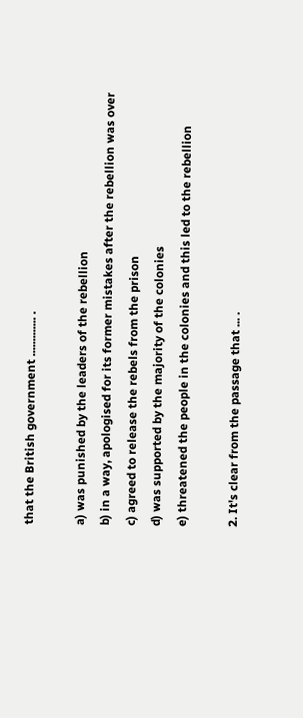that the British government ............. .

a) was punished by the leaders of the rebellion
b) in a way, apologised for its former mistakes after the rebellion was over
c) agreed to release the rebels from the prison
d) was supported by the majority of the colonies
e) threatened the people in the colonies and this led to the rebellion

2. It's clear from the passage that ... .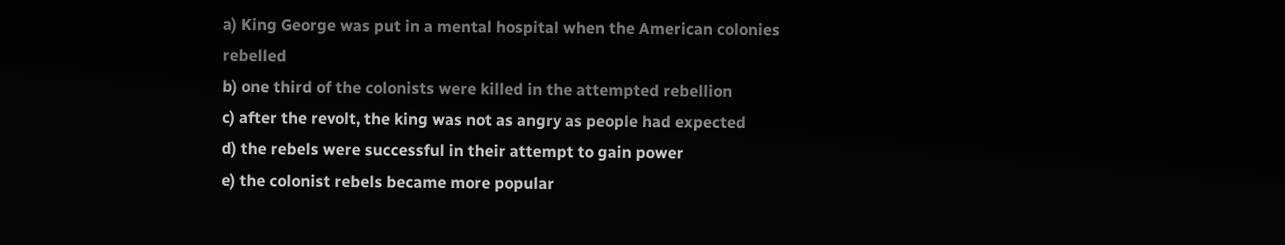a) King George was put in a mental hospital when the American colonies rebelled
b) one third of the colonists were killed in the attempted rebellion
c) after the revolt, the king was not as angry as people had expected
d) the rebels were successful in their attempt to gain power
e) the colonist rebels became more popular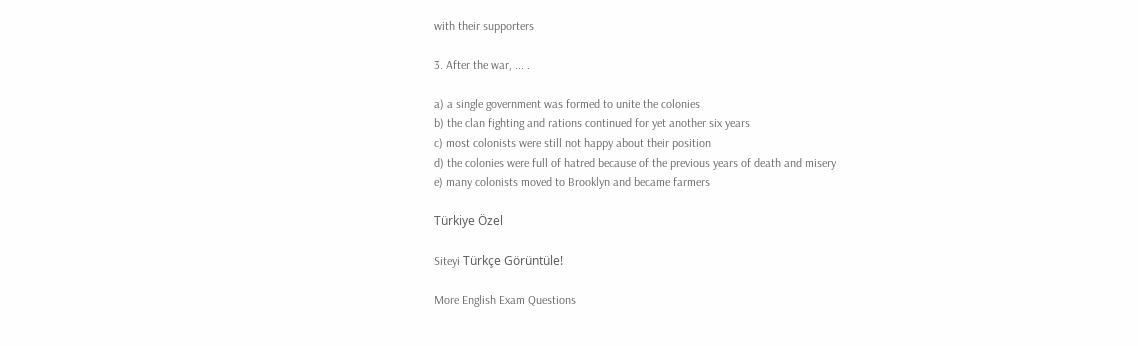with their supporters

3. After the war, ... .

a) a single government was formed to unite the colonies
b) the clan fighting and rations continued for yet another six years
c) most colonists were still not happy about their position
d) the colonies were full of hatred because of the previous years of death and misery
e) many colonists moved to Brooklyn and became farmers

Türkiye Özel

Siteyi Türkçe Görüntüle!

More English Exam Questions